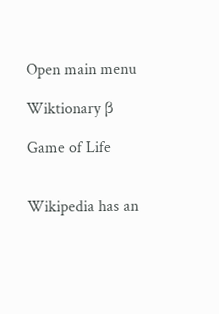Open main menu

Wiktionary β

Game of Life


Wikipedia has an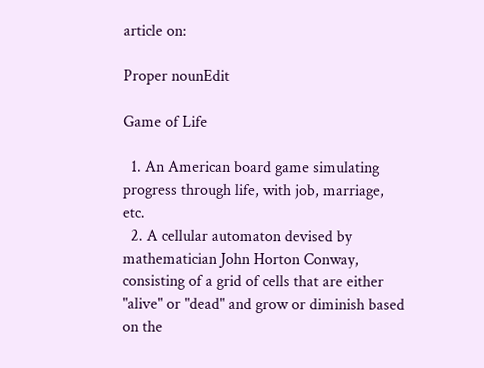article on:

Proper nounEdit

Game of Life

  1. An American board game simulating progress through life, with job, marriage, etc.
  2. A cellular automaton devised by mathematician John Horton Conway, consisting of a grid of cells that are either "alive" or "dead" and grow or diminish based on the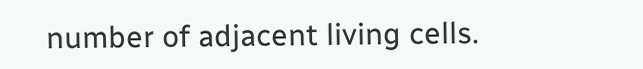number of adjacent living cells.